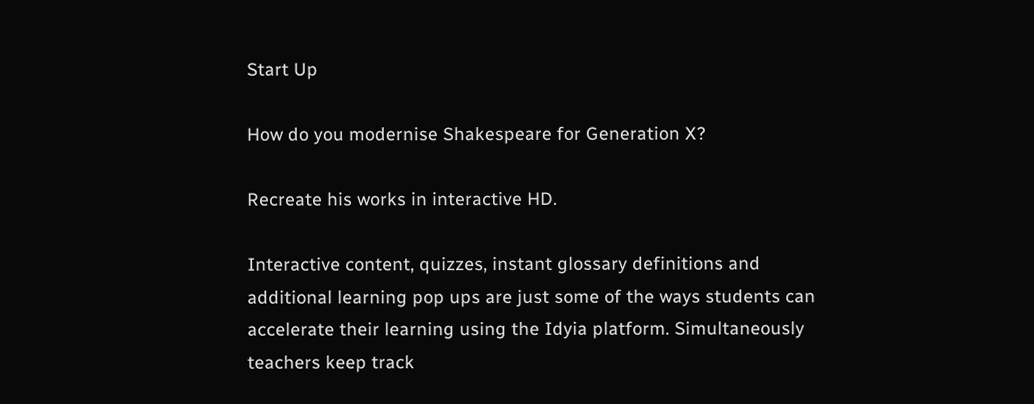Start Up

How do you modernise Shakespeare for Generation X?

Recreate his works in interactive HD.

Interactive content, quizzes, instant glossary definitions and additional learning pop ups are just some of the ways students can accelerate their learning using the Idyia platform. Simultaneously teachers keep track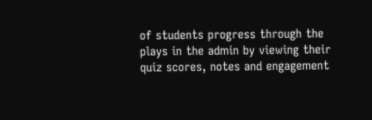of students progress through the plays in the admin by viewing their quiz scores, notes and engagement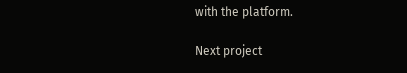with the platform.

Next project